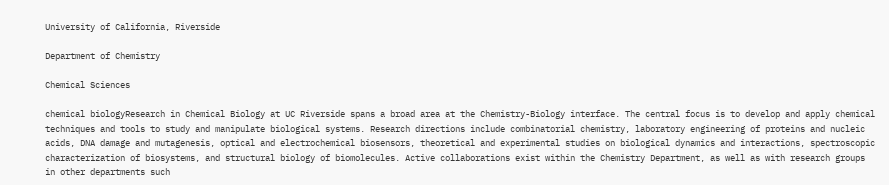University of California, Riverside

Department of Chemistry

Chemical Sciences

chemical biologyResearch in Chemical Biology at UC Riverside spans a broad area at the Chemistry-Biology interface. The central focus is to develop and apply chemical techniques and tools to study and manipulate biological systems. Research directions include combinatorial chemistry, laboratory engineering of proteins and nucleic acids, DNA damage and mutagenesis, optical and electrochemical biosensors, theoretical and experimental studies on biological dynamics and interactions, spectroscopic characterization of biosystems, and structural biology of biomolecules. Active collaborations exist within the Chemistry Department, as well as with research groups in other departments such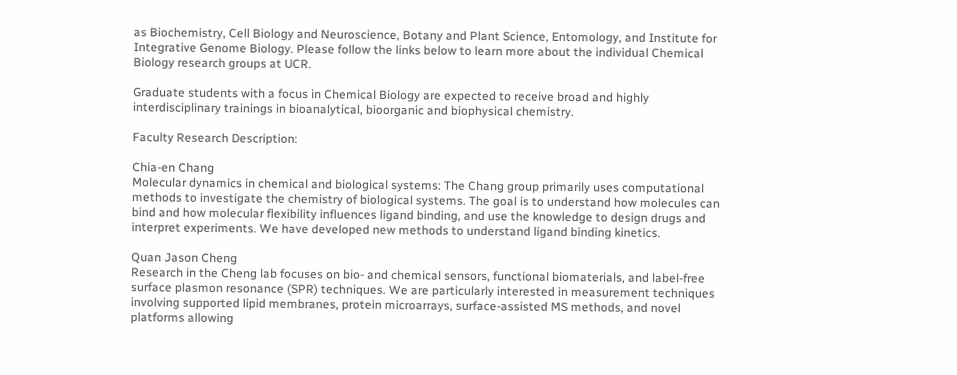as Biochemistry, Cell Biology and Neuroscience, Botany and Plant Science, Entomology, and Institute for Integrative Genome Biology. Please follow the links below to learn more about the individual Chemical Biology research groups at UCR.

Graduate students with a focus in Chemical Biology are expected to receive broad and highly interdisciplinary trainings in bioanalytical, bioorganic and biophysical chemistry.

Faculty Research Description:

Chia-en Chang
Molecular dynamics in chemical and biological systems: The Chang group primarily uses computational methods to investigate the chemistry of biological systems. The goal is to understand how molecules can bind and how molecular flexibility influences ligand binding, and use the knowledge to design drugs and interpret experiments. We have developed new methods to understand ligand binding kinetics.

Quan Jason Cheng
Research in the Cheng lab focuses on bio- and chemical sensors, functional biomaterials, and label-free surface plasmon resonance (SPR) techniques. We are particularly interested in measurement techniques involving supported lipid membranes, protein microarrays, surface-assisted MS methods, and novel platforms allowing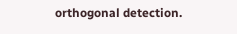orthogonal detection.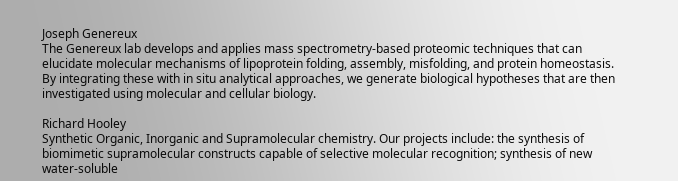Joseph Genereux
The Genereux lab develops and applies mass spectrometry-based proteomic techniques that can elucidate molecular mechanisms of lipoprotein folding, assembly, misfolding, and protein homeostasis. By integrating these with in situ analytical approaches, we generate biological hypotheses that are then investigated using molecular and cellular biology.

Richard Hooley
Synthetic Organic, Inorganic and Supramolecular chemistry. Our projects include: the synthesis of biomimetic supramolecular constructs capable of selective molecular recognition; synthesis of new water-soluble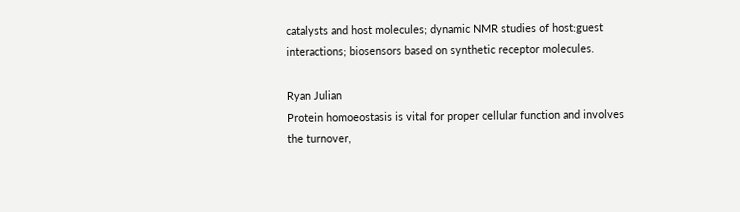catalysts and host molecules; dynamic NMR studies of host:guest interactions; biosensors based on synthetic receptor molecules.

Ryan Julian
Protein homoeostasis is vital for proper cellular function and involves the turnover,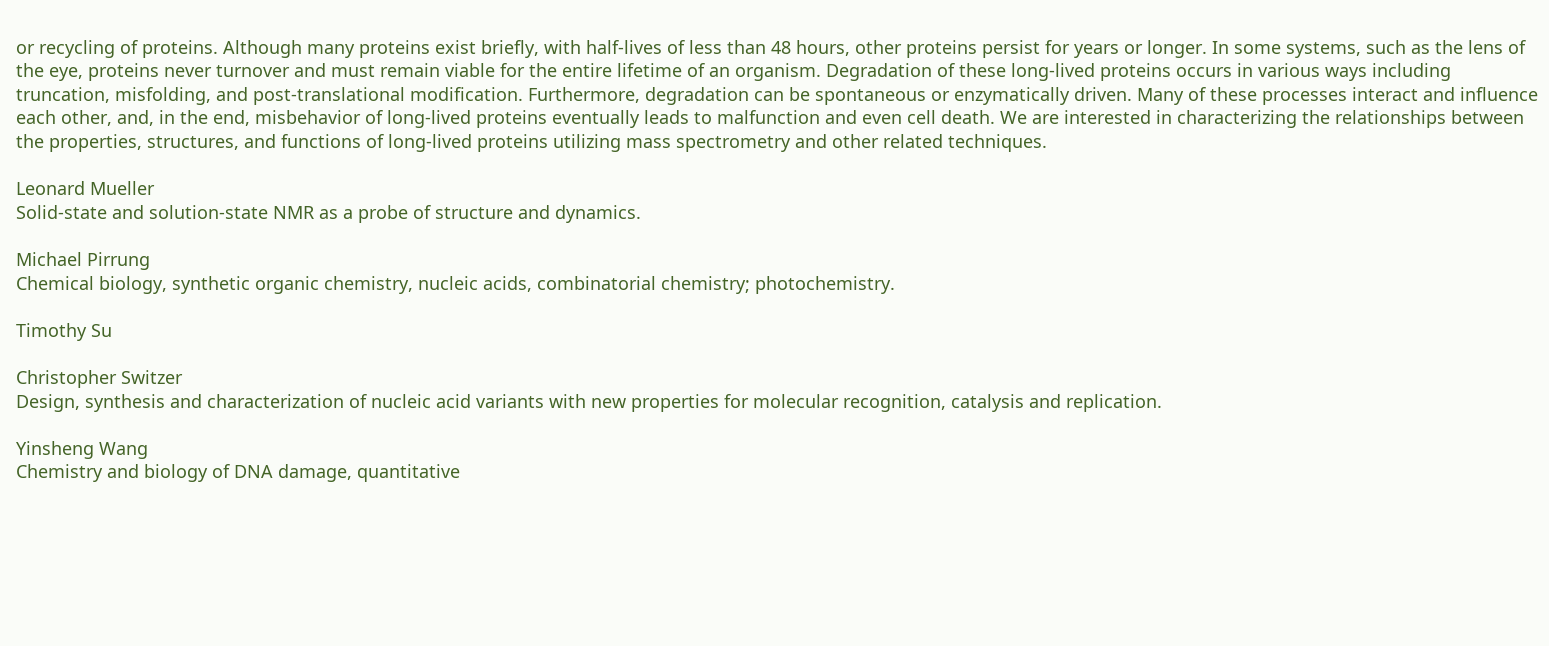or recycling of proteins. Although many proteins exist briefly, with half-lives of less than 48 hours, other proteins persist for years or longer. In some systems, such as the lens of the eye, proteins never turnover and must remain viable for the entire lifetime of an organism. Degradation of these long-lived proteins occurs in various ways including truncation, misfolding, and post-translational modification. Furthermore, degradation can be spontaneous or enzymatically driven. Many of these processes interact and influence each other, and, in the end, misbehavior of long-lived proteins eventually leads to malfunction and even cell death. We are interested in characterizing the relationships between the properties, structures, and functions of long-lived proteins utilizing mass spectrometry and other related techniques.

Leonard Mueller
Solid-state and solution-state NMR as a probe of structure and dynamics.

Michael Pirrung
Chemical biology, synthetic organic chemistry, nucleic acids, combinatorial chemistry; photochemistry.

Timothy Su

Christopher Switzer
Design, synthesis and characterization of nucleic acid variants with new properties for molecular recognition, catalysis and replication.

Yinsheng Wang
Chemistry and biology of DNA damage, quantitative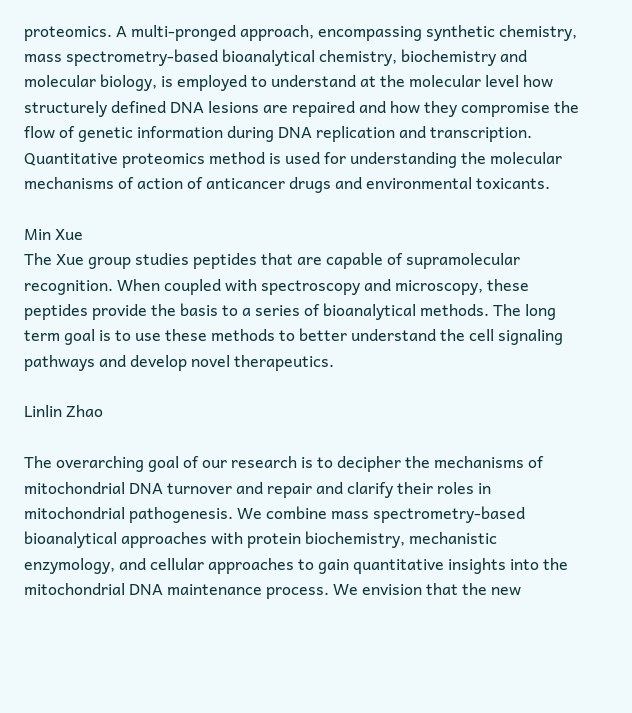proteomics. A multi-pronged approach, encompassing synthetic chemistry, mass spectrometry-based bioanalytical chemistry, biochemistry and molecular biology, is employed to understand at the molecular level how structurely defined DNA lesions are repaired and how they compromise the flow of genetic information during DNA replication and transcription. Quantitative proteomics method is used for understanding the molecular mechanisms of action of anticancer drugs and environmental toxicants.

Min Xue
The Xue group studies peptides that are capable of supramolecular recognition. When coupled with spectroscopy and microscopy, these peptides provide the basis to a series of bioanalytical methods. The long term goal is to use these methods to better understand the cell signaling pathways and develop novel therapeutics.

Linlin Zhao

The overarching goal of our research is to decipher the mechanisms of mitochondrial DNA turnover and repair and clarify their roles in mitochondrial pathogenesis. We combine mass spectrometry-based bioanalytical approaches with protein biochemistry, mechanistic enzymology, and cellular approaches to gain quantitative insights into the mitochondrial DNA maintenance process. We envision that the new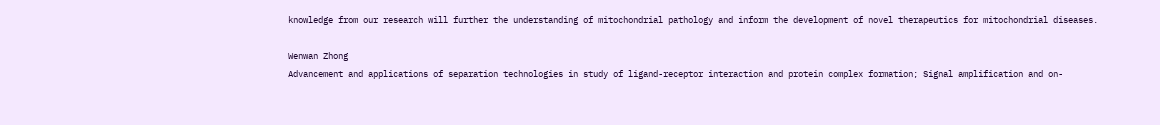knowledge from our research will further the understanding of mitochondrial pathology and inform the development of novel therapeutics for mitochondrial diseases.

Wenwan Zhong
Advancement and applications of separation technologies in study of ligand-receptor interaction and protein complex formation; Signal amplification and on-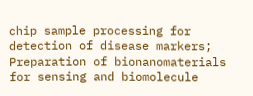chip sample processing for detection of disease markers; Preparation of bionanomaterials for sensing and biomolecule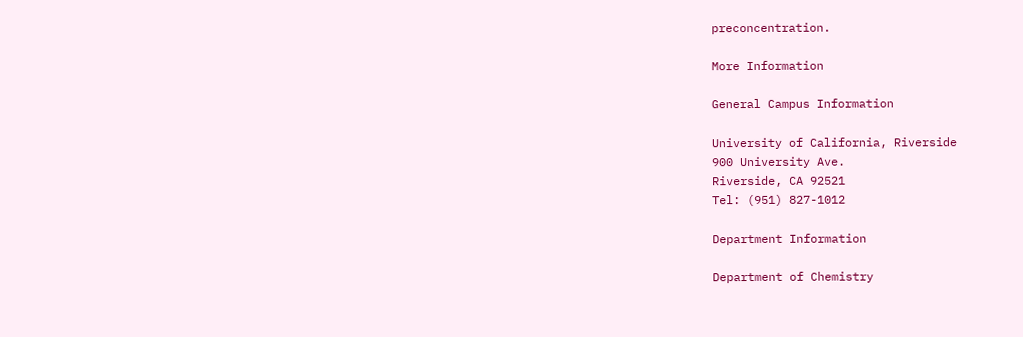preconcentration.

More Information

General Campus Information

University of California, Riverside
900 University Ave.
Riverside, CA 92521
Tel: (951) 827-1012

Department Information

Department of Chemistry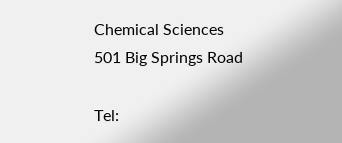Chemical Sciences
501 Big Springs Road

Tel: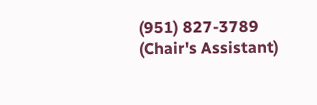(951) 827-3789 (Chair's Assistant)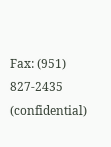Fax: (951) 827-2435 (confidential)